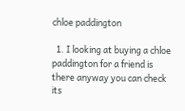chloe paddington

  1. I looking at buying a chloe paddington for a friend is there anyway you can check its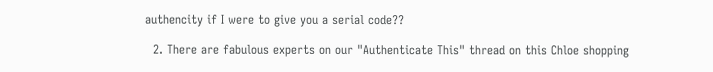authencity if I were to give you a serial code??

  2. There are fabulous experts on our "Authenticate This" thread on this Chloe shopping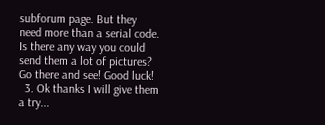subforum page. But they need more than a serial code. Is there any way you could send them a lot of pictures? Go there and see! Good luck!
  3. Ok thanks I will give them a try...